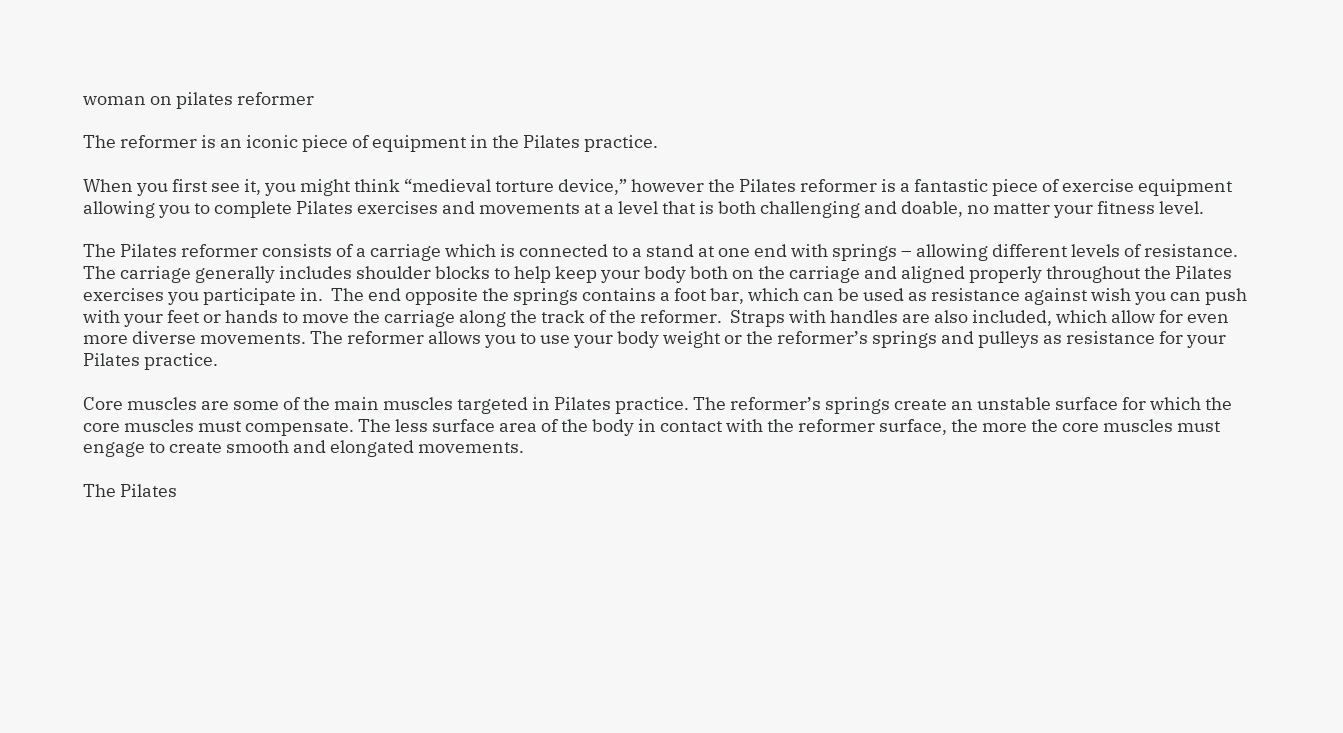woman on pilates reformer

The reformer is an iconic piece of equipment in the Pilates practice.

When you first see it, you might think “medieval torture device,” however the Pilates reformer is a fantastic piece of exercise equipment allowing you to complete Pilates exercises and movements at a level that is both challenging and doable, no matter your fitness level.

The Pilates reformer consists of a carriage which is connected to a stand at one end with springs – allowing different levels of resistance. The carriage generally includes shoulder blocks to help keep your body both on the carriage and aligned properly throughout the Pilates exercises you participate in.  The end opposite the springs contains a foot bar, which can be used as resistance against wish you can push with your feet or hands to move the carriage along the track of the reformer.  Straps with handles are also included, which allow for even more diverse movements. The reformer allows you to use your body weight or the reformer’s springs and pulleys as resistance for your Pilates practice.

Core muscles are some of the main muscles targeted in Pilates practice. The reformer’s springs create an unstable surface for which the core muscles must compensate. The less surface area of the body in contact with the reformer surface, the more the core muscles must engage to create smooth and elongated movements.

The Pilates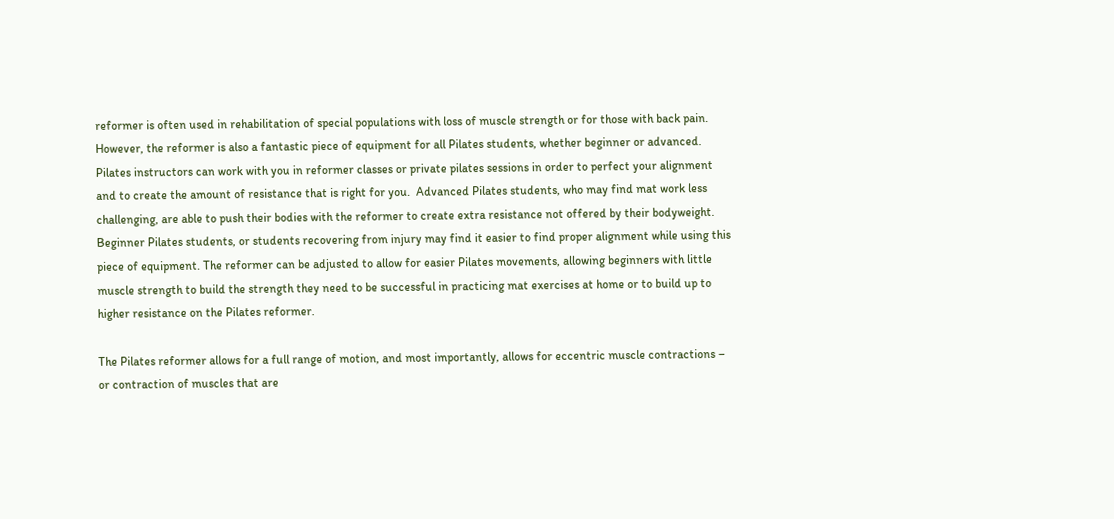reformer is often used in rehabilitation of special populations with loss of muscle strength or for those with back pain.  However, the reformer is also a fantastic piece of equipment for all Pilates students, whether beginner or advanced. Pilates instructors can work with you in reformer classes or private pilates sessions in order to perfect your alignment and to create the amount of resistance that is right for you.  Advanced Pilates students, who may find mat work less challenging, are able to push their bodies with the reformer to create extra resistance not offered by their bodyweight. Beginner Pilates students, or students recovering from injury may find it easier to find proper alignment while using this piece of equipment. The reformer can be adjusted to allow for easier Pilates movements, allowing beginners with little muscle strength to build the strength they need to be successful in practicing mat exercises at home or to build up to higher resistance on the Pilates reformer.

The Pilates reformer allows for a full range of motion, and most importantly, allows for eccentric muscle contractions – or contraction of muscles that are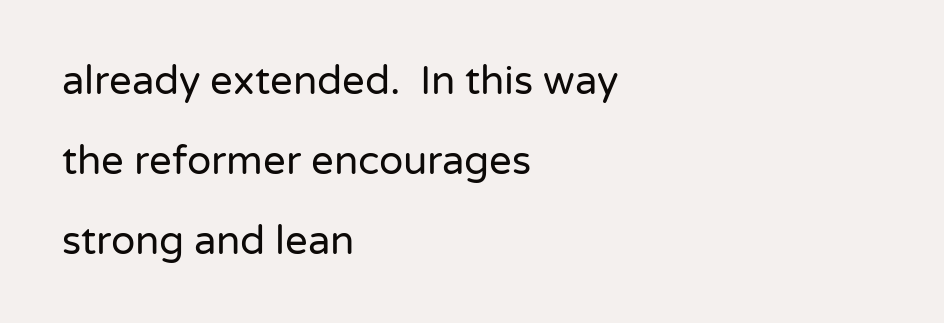already extended.  In this way the reformer encourages strong and lean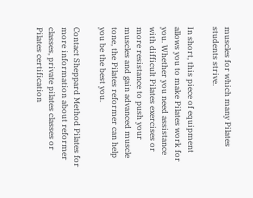muscles for which many Pilates students strive.

In short, this piece of equipment allows you to make Pilates work for you. Whether you need assistance with difficult Pilates exercises or more resistance to push your muscles and gain advanced muscle tone, the Pilates reformer can help you be the best you.

Contact Sheppard Method Pilates for more information about reformer classes, private pilates classes or Pilates certification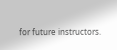for future instructors.